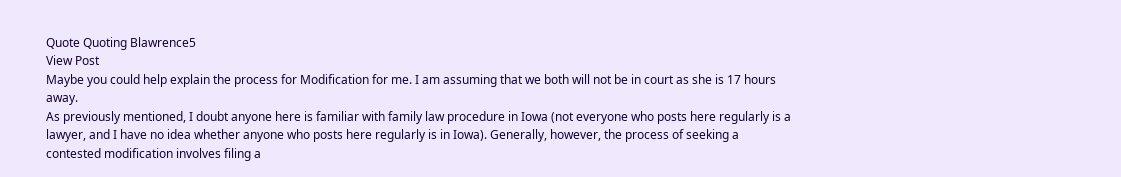Quote Quoting Blawrence5
View Post
Maybe you could help explain the process for Modification for me. I am assuming that we both will not be in court as she is 17 hours away.
As previously mentioned, I doubt anyone here is familiar with family law procedure in Iowa (not everyone who posts here regularly is a lawyer, and I have no idea whether anyone who posts here regularly is in Iowa). Generally, however, the process of seeking a contested modification involves filing a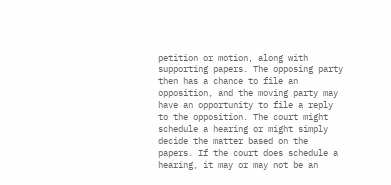petition or motion, along with supporting papers. The opposing party then has a chance to file an opposition, and the moving party may have an opportunity to file a reply to the opposition. The court might schedule a hearing or might simply decide the matter based on the papers. If the court does schedule a hearing, it may or may not be an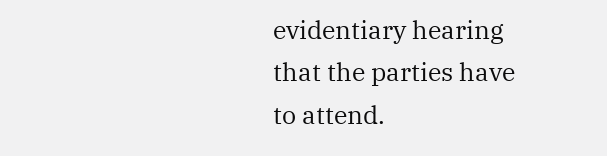evidentiary hearing that the parties have to attend.